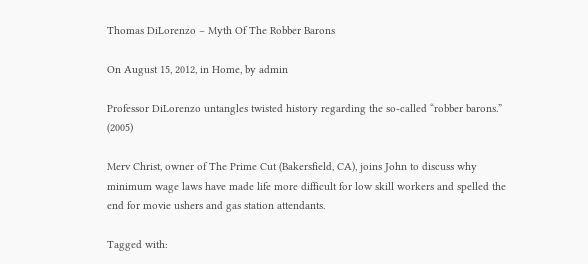Thomas DiLorenzo – Myth Of The Robber Barons

On August 15, 2012, in Home, by admin

Professor DiLorenzo untangles twisted history regarding the so-called “robber barons.” (2005)

Merv Christ, owner of The Prime Cut (Bakersfield, CA), joins John to discuss why minimum wage laws have made life more difficult for low skill workers and spelled the end for movie ushers and gas station attendants.

Tagged with: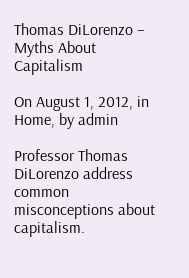Thomas DiLorenzo – Myths About Capitalism

On August 1, 2012, in Home, by admin

Professor Thomas DiLorenzo address common misconceptions about capitalism.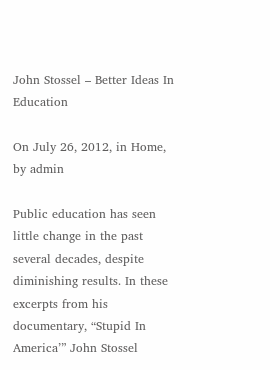John Stossel – Better Ideas In Education

On July 26, 2012, in Home, by admin

Public education has seen little change in the past several decades, despite diminishing results. In these excerpts from his documentary, “Stupid In America’” John Stossel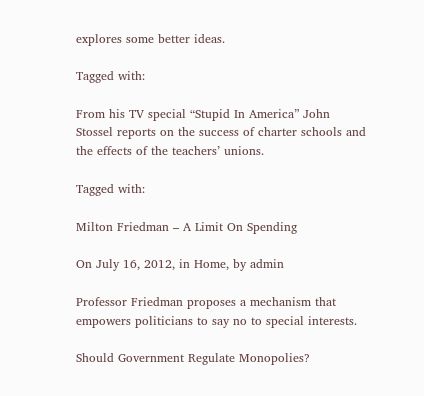explores some better ideas.

Tagged with:

From his TV special “Stupid In America” John Stossel reports on the success of charter schools and the effects of the teachers’ unions.

Tagged with:

Milton Friedman – A Limit On Spending

On July 16, 2012, in Home, by admin

Professor Friedman proposes a mechanism that empowers politicians to say no to special interests.

Should Government Regulate Monopolies?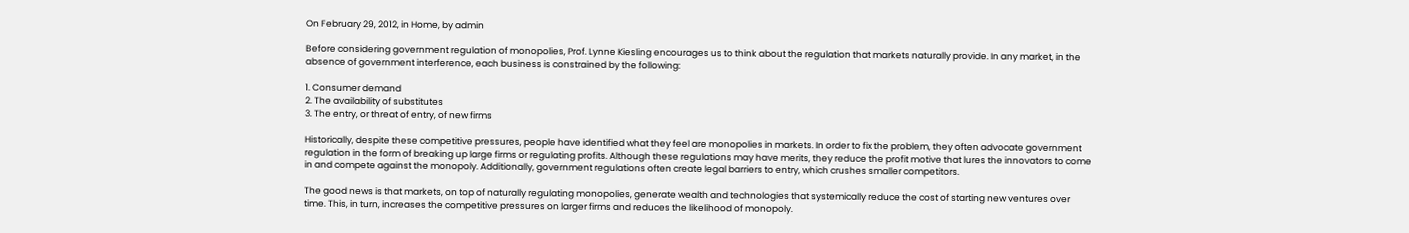On February 29, 2012, in Home, by admin

Before considering government regulation of monopolies, Prof. Lynne Kiesling encourages us to think about the regulation that markets naturally provide. In any market, in the absence of government interference, each business is constrained by the following:

1. Consumer demand
2. The availability of substitutes
3. The entry, or threat of entry, of new firms

Historically, despite these competitive pressures, people have identified what they feel are monopolies in markets. In order to fix the problem, they often advocate government regulation in the form of breaking up large firms or regulating profits. Although these regulations may have merits, they reduce the profit motive that lures the innovators to come in and compete against the monopoly. Additionally, government regulations often create legal barriers to entry, which crushes smaller competitors.

The good news is that markets, on top of naturally regulating monopolies, generate wealth and technologies that systemically reduce the cost of starting new ventures over time. This, in turn, increases the competitive pressures on larger firms and reduces the likelihood of monopoly.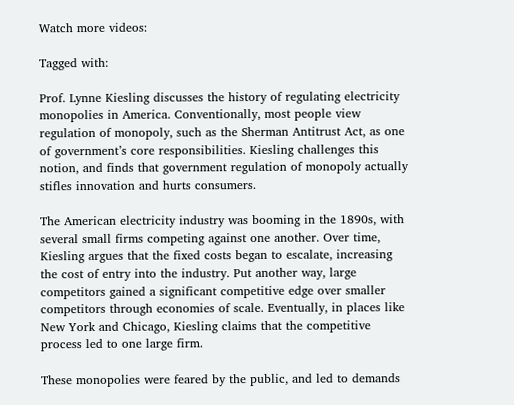Watch more videos:

Tagged with:

Prof. Lynne Kiesling discusses the history of regulating electricity monopolies in America. Conventionally, most people view regulation of monopoly, such as the Sherman Antitrust Act, as one of government’s core responsibilities. Kiesling challenges this notion, and finds that government regulation of monopoly actually stifles innovation and hurts consumers.

The American electricity industry was booming in the 1890s, with several small firms competing against one another. Over time, Kiesling argues that the fixed costs began to escalate, increasing the cost of entry into the industry. Put another way, large competitors gained a significant competitive edge over smaller competitors through economies of scale. Eventually, in places like New York and Chicago, Kiesling claims that the competitive process led to one large firm.

These monopolies were feared by the public, and led to demands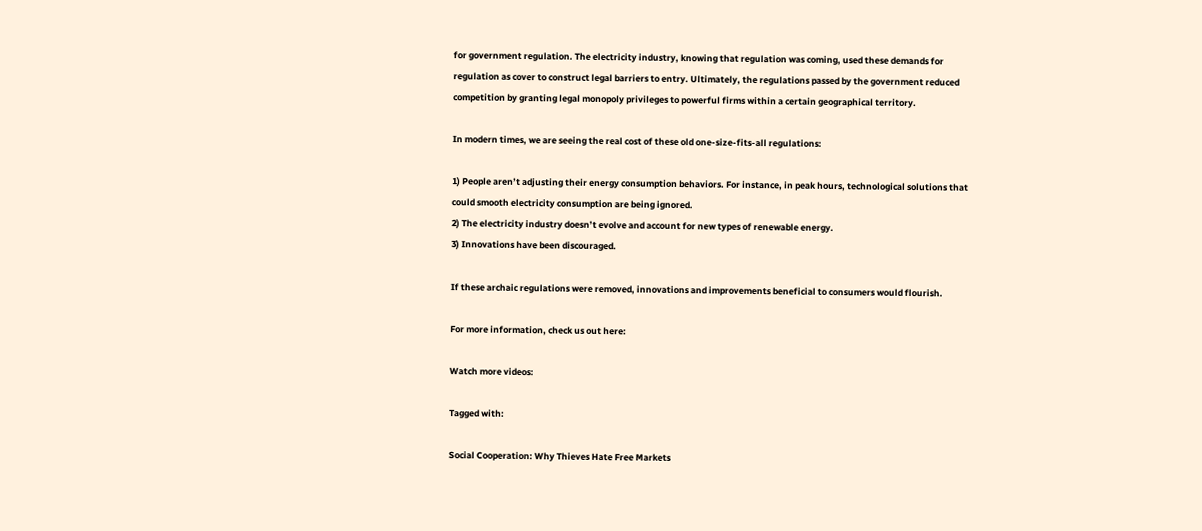for government regulation. The electricity industry, knowing that regulation was coming, used these demands for regulation as cover to construct legal barriers to entry. Ultimately, the regulations passed by the government reduced competition by granting legal monopoly privileges to powerful firms within a certain geographical territory.

In modern times, we are seeing the real cost of these old one-size-fits-all regulations:

1) People aren’t adjusting their energy consumption behaviors. For instance, in peak hours, technological solutions that could smooth electricity consumption are being ignored.
2) The electricity industry doesn’t evolve and account for new types of renewable energy.
3) Innovations have been discouraged.

If these archaic regulations were removed, innovations and improvements beneficial to consumers would flourish.

For more information, check us out here:

Watch more videos:

Tagged with:

Social Cooperation: Why Thieves Hate Free Markets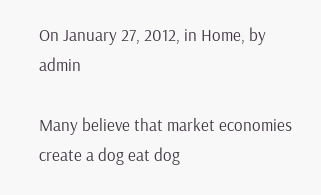On January 27, 2012, in Home, by admin

Many believe that market economies create a dog eat dog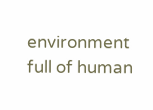environment full of human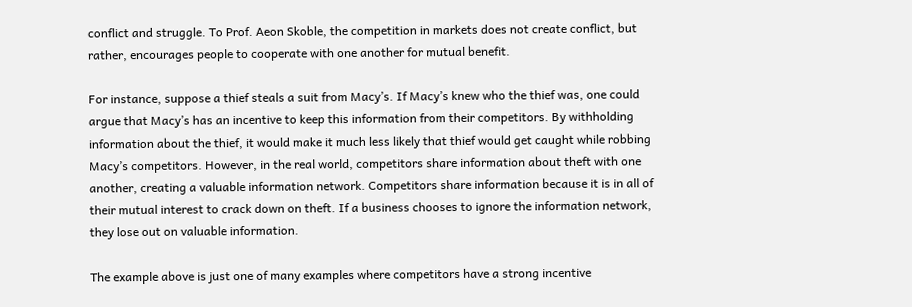conflict and struggle. To Prof. Aeon Skoble, the competition in markets does not create conflict, but rather, encourages people to cooperate with one another for mutual benefit.

For instance, suppose a thief steals a suit from Macy’s. If Macy’s knew who the thief was, one could argue that Macy’s has an incentive to keep this information from their competitors. By withholding information about the thief, it would make it much less likely that thief would get caught while robbing Macy’s competitors. However, in the real world, competitors share information about theft with one another, creating a valuable information network. Competitors share information because it is in all of their mutual interest to crack down on theft. If a business chooses to ignore the information network, they lose out on valuable information.

The example above is just one of many examples where competitors have a strong incentive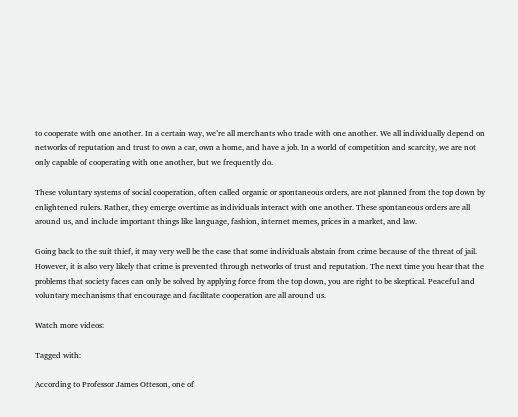to cooperate with one another. In a certain way, we’re all merchants who trade with one another. We all individually depend on networks of reputation and trust to own a car, own a home, and have a job. In a world of competition and scarcity, we are not only capable of cooperating with one another, but we frequently do.

These voluntary systems of social cooperation, often called organic or spontaneous orders, are not planned from the top down by enlightened rulers. Rather, they emerge overtime as individuals interact with one another. These spontaneous orders are all around us, and include important things like language, fashion, internet memes, prices in a market, and law.

Going back to the suit thief, it may very well be the case that some individuals abstain from crime because of the threat of jail. However, it is also very likely that crime is prevented through networks of trust and reputation. The next time you hear that the problems that society faces can only be solved by applying force from the top down, you are right to be skeptical. Peaceful and voluntary mechanisms that encourage and facilitate cooperation are all around us.

Watch more videos:

Tagged with:

According to Professor James Otteson, one of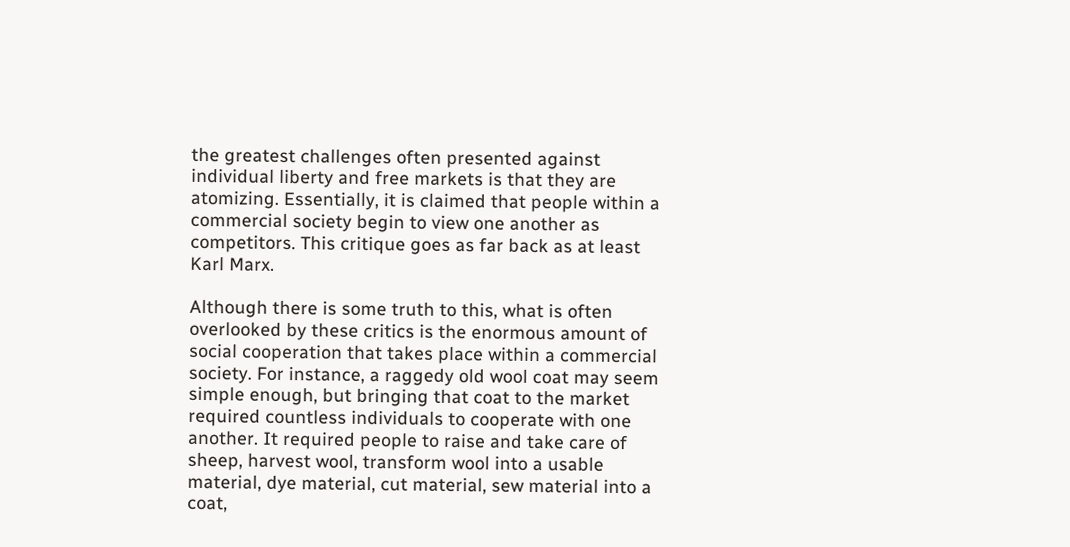the greatest challenges often presented against individual liberty and free markets is that they are atomizing. Essentially, it is claimed that people within a commercial society begin to view one another as competitors. This critique goes as far back as at least Karl Marx.

Although there is some truth to this, what is often overlooked by these critics is the enormous amount of social cooperation that takes place within a commercial society. For instance, a raggedy old wool coat may seem simple enough, but bringing that coat to the market required countless individuals to cooperate with one another. It required people to raise and take care of sheep, harvest wool, transform wool into a usable material, dye material, cut material, sew material into a coat,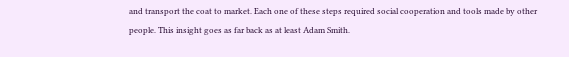and transport the coat to market. Each one of these steps required social cooperation and tools made by other people. This insight goes as far back as at least Adam Smith.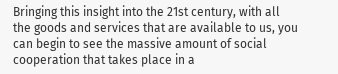Bringing this insight into the 21st century, with all the goods and services that are available to us, you can begin to see the massive amount of social cooperation that takes place in a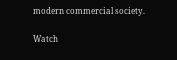modern commercial society.

Watch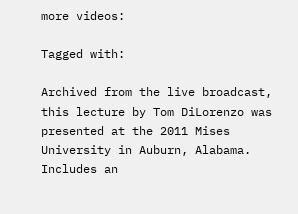more videos:

Tagged with:

Archived from the live broadcast, this lecture by Tom DiLorenzo was presented at the 2011 Mises University in Auburn, Alabama. Includes an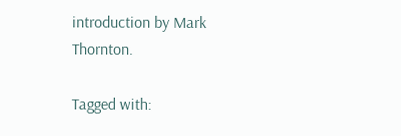introduction by Mark Thornton.

Tagged with: